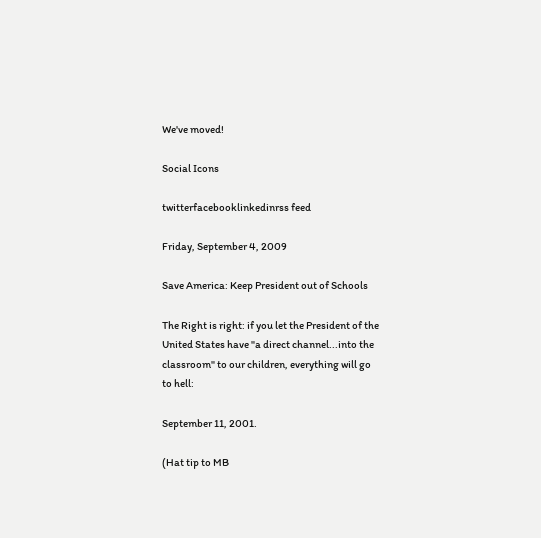We've moved!

Social Icons

twitterfacebooklinkedinrss feed

Friday, September 4, 2009

Save America: Keep President out of Schools

The Right is right: if you let the President of the United States have "a direct channel...into the classroom" to our children, everything will go to hell:

September 11, 2001.

(Hat tip to MB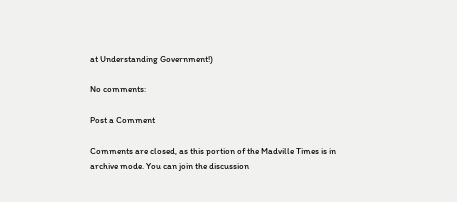at Understanding Government!)

No comments:

Post a Comment

Comments are closed, as this portion of the Madville Times is in archive mode. You can join the discussion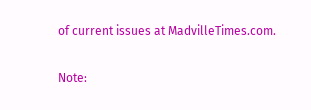of current issues at MadvilleTimes.com.

Note: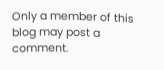Only a member of this blog may post a comment.